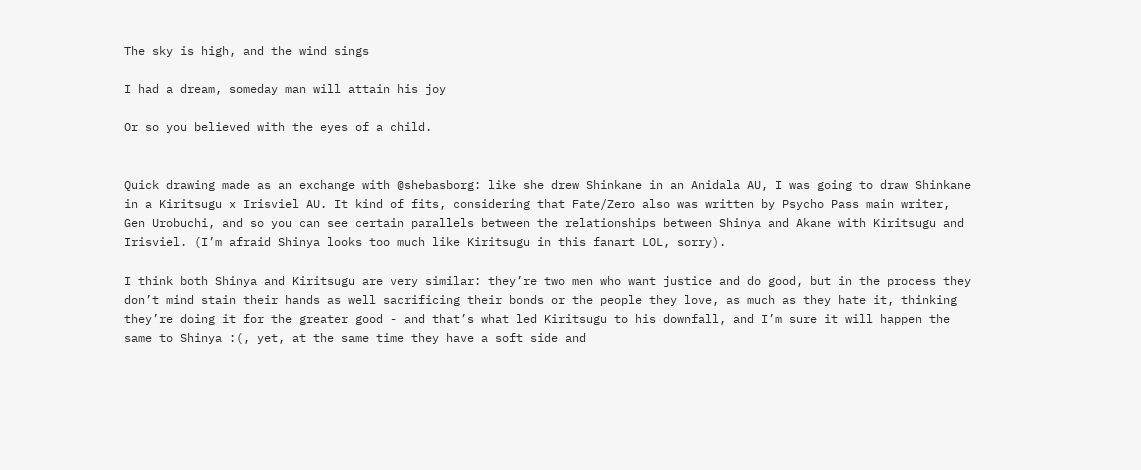The sky is high, and the wind sings

I had a dream, someday man will attain his joy

Or so you believed with the eyes of a child.


Quick drawing made as an exchange with @shebasborg: like she drew Shinkane in an Anidala AU, I was going to draw Shinkane in a Kiritsugu x Irisviel AU. It kind of fits, considering that Fate/Zero also was written by Psycho Pass main writer, Gen Urobuchi, and so you can see certain parallels between the relationships between Shinya and Akane with Kiritsugu and Irisviel. (I’m afraid Shinya looks too much like Kiritsugu in this fanart LOL, sorry).

I think both Shinya and Kiritsugu are very similar: they’re two men who want justice and do good, but in the process they don’t mind stain their hands as well sacrificing their bonds or the people they love, as much as they hate it, thinking they’re doing it for the greater good - and that’s what led Kiritsugu to his downfall, and I’m sure it will happen the same to Shinya :(, yet, at the same time they have a soft side and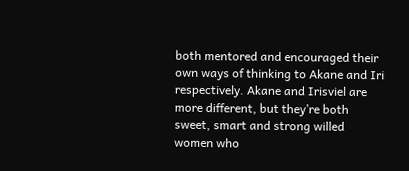both mentored and encouraged their own ways of thinking to Akane and Iri respectively. Akane and Irisviel are more different, but they’re both sweet, smart and strong willed women who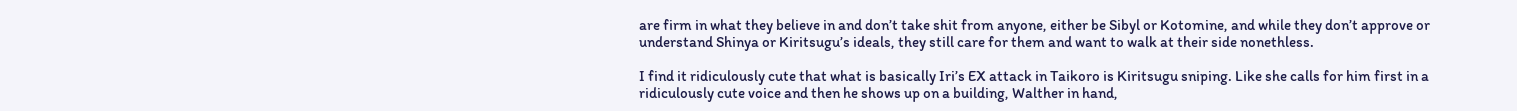are firm in what they believe in and don’t take shit from anyone, either be Sibyl or Kotomine, and while they don’t approve or understand Shinya or Kiritsugu’s ideals, they still care for them and want to walk at their side nonethless.

I find it ridiculously cute that what is basically Iri’s EX attack in Taikoro is Kiritsugu sniping. Like she calls for him first in a ridiculously cute voice and then he shows up on a building, Walther in hand,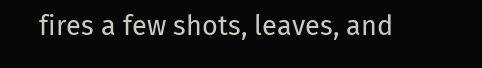fires a few shots, leaves, and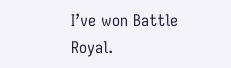I’ve won Battle Royal.